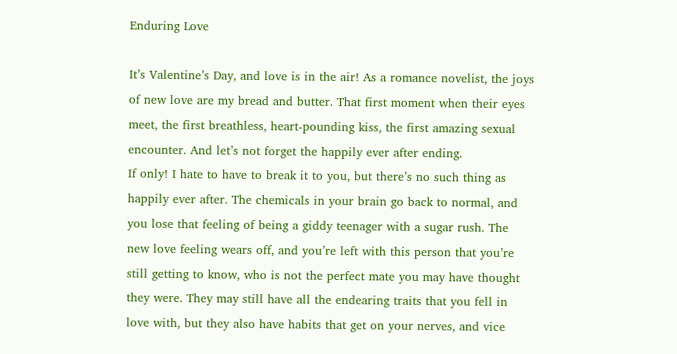Enduring Love

It’s Valentine’s Day, and love is in the air! As a romance novelist, the joys of new love are my bread and butter. That first moment when their eyes meet, the first breathless, heart-pounding kiss, the first amazing sexual encounter. And let’s not forget the happily ever after ending.
If only! I hate to have to break it to you, but there’s no such thing as happily ever after. The chemicals in your brain go back to normal, and you lose that feeling of being a giddy teenager with a sugar rush. The new love feeling wears off, and you’re left with this person that you’re still getting to know, who is not the perfect mate you may have thought they were. They may still have all the endearing traits that you fell in love with, but they also have habits that get on your nerves, and vice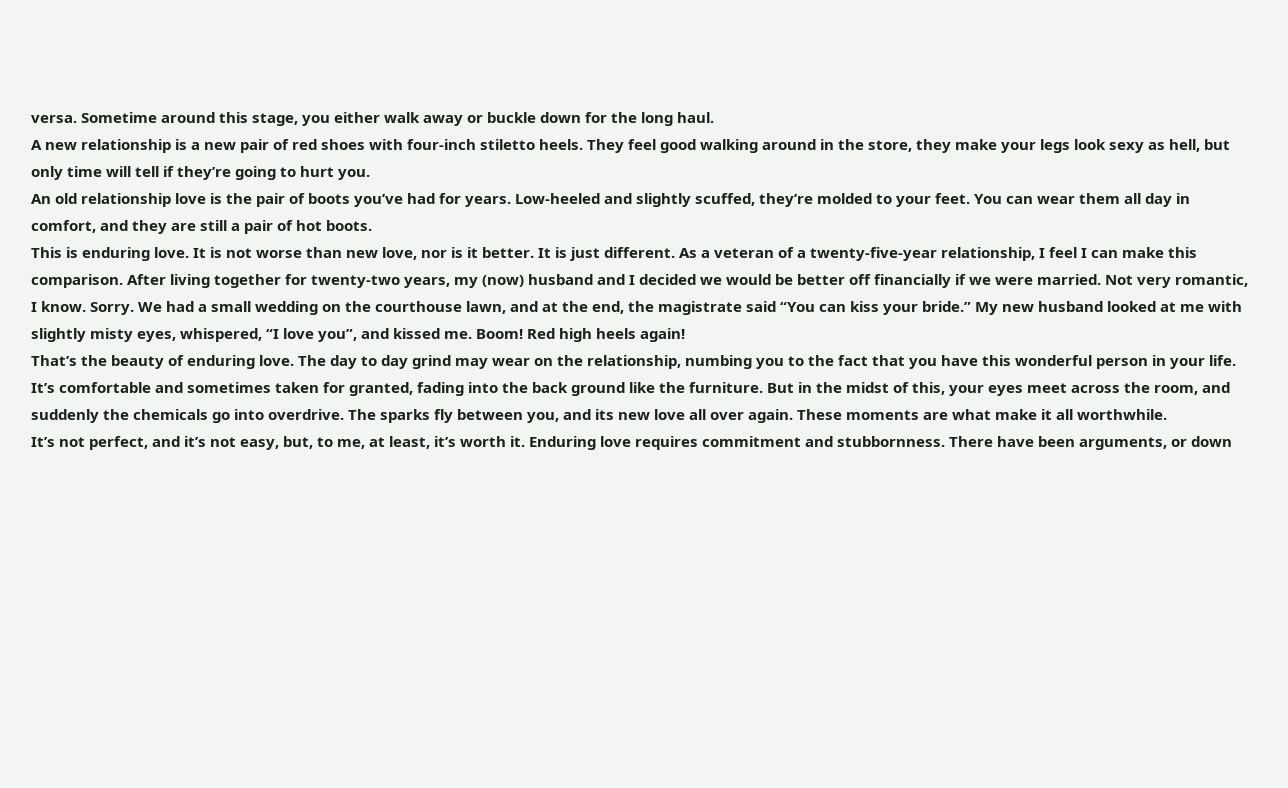versa. Sometime around this stage, you either walk away or buckle down for the long haul.
A new relationship is a new pair of red shoes with four-inch stiletto heels. They feel good walking around in the store, they make your legs look sexy as hell, but only time will tell if they’re going to hurt you.
An old relationship love is the pair of boots you’ve had for years. Low-heeled and slightly scuffed, they’re molded to your feet. You can wear them all day in comfort, and they are still a pair of hot boots.
This is enduring love. It is not worse than new love, nor is it better. It is just different. As a veteran of a twenty-five-year relationship, I feel I can make this comparison. After living together for twenty-two years, my (now) husband and I decided we would be better off financially if we were married. Not very romantic, I know. Sorry. We had a small wedding on the courthouse lawn, and at the end, the magistrate said “You can kiss your bride.” My new husband looked at me with slightly misty eyes, whispered, “I love you”, and kissed me. Boom! Red high heels again!
That’s the beauty of enduring love. The day to day grind may wear on the relationship, numbing you to the fact that you have this wonderful person in your life. It’s comfortable and sometimes taken for granted, fading into the back ground like the furniture. But in the midst of this, your eyes meet across the room, and suddenly the chemicals go into overdrive. The sparks fly between you, and its new love all over again. These moments are what make it all worthwhile.
It’s not perfect, and it’s not easy, but, to me, at least, it’s worth it. Enduring love requires commitment and stubbornness. There have been arguments, or down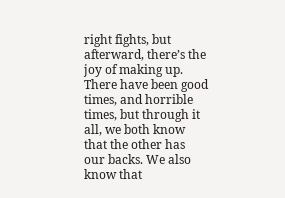right fights, but afterward, there’s the joy of making up. There have been good times, and horrible times, but through it all, we both know that the other has our backs. We also know that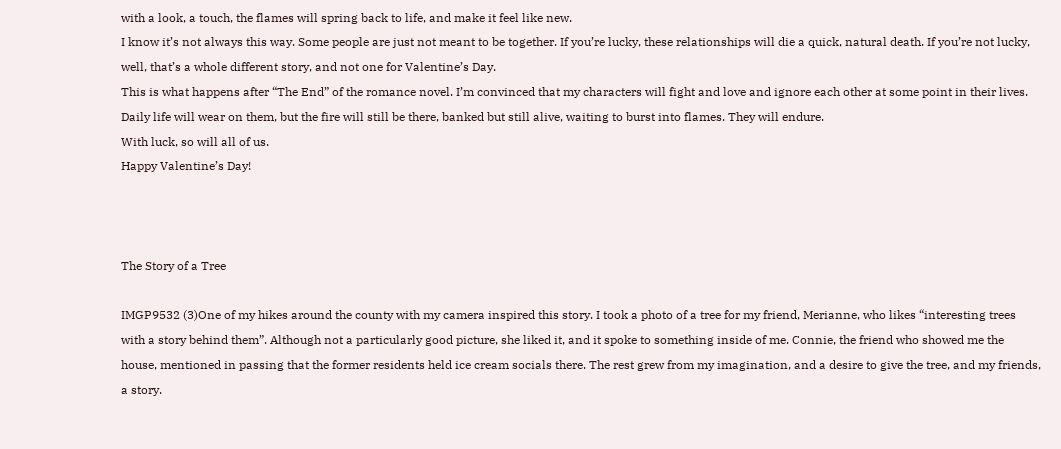with a look, a touch, the flames will spring back to life, and make it feel like new.
I know it’s not always this way. Some people are just not meant to be together. If you’re lucky, these relationships will die a quick, natural death. If you’re not lucky, well, that’s a whole different story, and not one for Valentine’s Day.
This is what happens after “The End” of the romance novel. I’m convinced that my characters will fight and love and ignore each other at some point in their lives. Daily life will wear on them, but the fire will still be there, banked but still alive, waiting to burst into flames. They will endure.
With luck, so will all of us.
Happy Valentine’s Day!



The Story of a Tree

IMGP9532 (3)One of my hikes around the county with my camera inspired this story. I took a photo of a tree for my friend, Merianne, who likes “interesting trees with a story behind them”. Although not a particularly good picture, she liked it, and it spoke to something inside of me. Connie, the friend who showed me the house, mentioned in passing that the former residents held ice cream socials there. The rest grew from my imagination, and a desire to give the tree, and my friends, a story.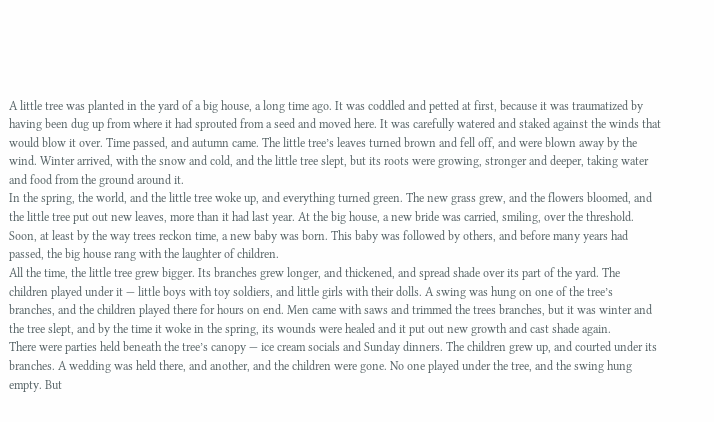A little tree was planted in the yard of a big house, a long time ago. It was coddled and petted at first, because it was traumatized by having been dug up from where it had sprouted from a seed and moved here. It was carefully watered and staked against the winds that would blow it over. Time passed, and autumn came. The little tree’s leaves turned brown and fell off, and were blown away by the wind. Winter arrived, with the snow and cold, and the little tree slept, but its roots were growing, stronger and deeper, taking water and food from the ground around it.
In the spring, the world, and the little tree woke up, and everything turned green. The new grass grew, and the flowers bloomed, and the little tree put out new leaves, more than it had last year. At the big house, a new bride was carried, smiling, over the threshold. Soon, at least by the way trees reckon time, a new baby was born. This baby was followed by others, and before many years had passed, the big house rang with the laughter of children.
All the time, the little tree grew bigger. Its branches grew longer, and thickened, and spread shade over its part of the yard. The children played under it — little boys with toy soldiers, and little girls with their dolls. A swing was hung on one of the tree’s branches, and the children played there for hours on end. Men came with saws and trimmed the trees branches, but it was winter and the tree slept, and by the time it woke in the spring, its wounds were healed and it put out new growth and cast shade again.
There were parties held beneath the tree’s canopy — ice cream socials and Sunday dinners. The children grew up, and courted under its branches. A wedding was held there, and another, and the children were gone. No one played under the tree, and the swing hung empty. But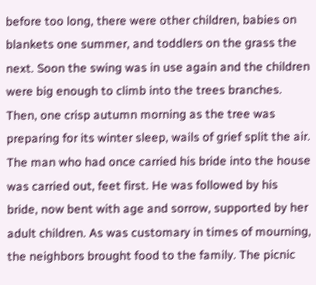before too long, there were other children, babies on blankets one summer, and toddlers on the grass the next. Soon the swing was in use again and the children were big enough to climb into the trees branches.
Then, one crisp autumn morning as the tree was preparing for its winter sleep, wails of grief split the air. The man who had once carried his bride into the house was carried out, feet first. He was followed by his bride, now bent with age and sorrow, supported by her adult children. As was customary in times of mourning, the neighbors brought food to the family. The picnic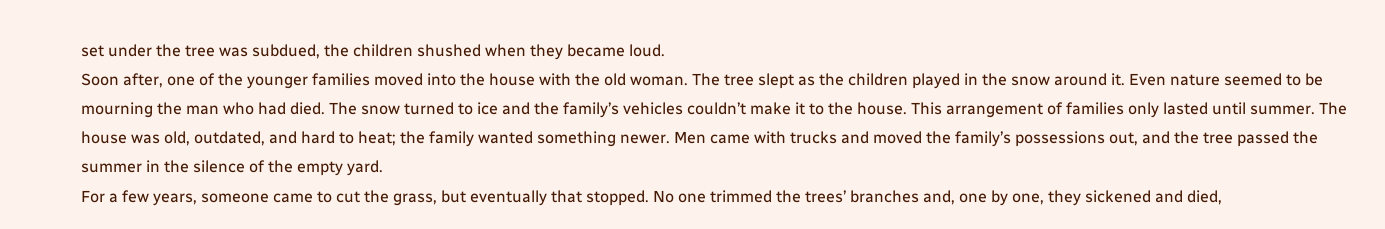set under the tree was subdued, the children shushed when they became loud.
Soon after, one of the younger families moved into the house with the old woman. The tree slept as the children played in the snow around it. Even nature seemed to be mourning the man who had died. The snow turned to ice and the family’s vehicles couldn’t make it to the house. This arrangement of families only lasted until summer. The house was old, outdated, and hard to heat; the family wanted something newer. Men came with trucks and moved the family’s possessions out, and the tree passed the summer in the silence of the empty yard.
For a few years, someone came to cut the grass, but eventually that stopped. No one trimmed the trees’ branches and, one by one, they sickened and died,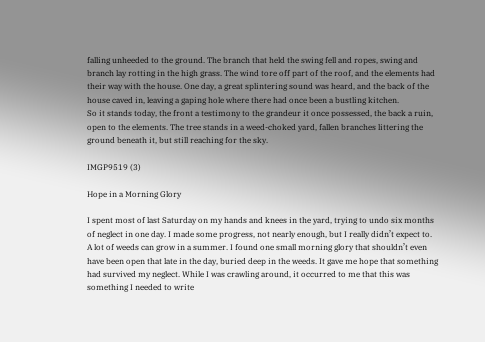falling unheeded to the ground. The branch that held the swing fell and ropes, swing and branch lay rotting in the high grass. The wind tore off part of the roof, and the elements had their way with the house. One day, a great splintering sound was heard, and the back of the house caved in, leaving a gaping hole where there had once been a bustling kitchen.
So it stands today, the front a testimony to the grandeur it once possessed, the back a ruin, open to the elements. The tree stands in a weed-choked yard, fallen branches littering the ground beneath it, but still reaching for the sky.

IMGP9519 (3)

Hope in a Morning Glory

I spent most of last Saturday on my hands and knees in the yard, trying to undo six months of neglect in one day. I made some progress, not nearly enough, but I really didn’t expect to. A lot of weeds can grow in a summer. I found one small morning glory that shouldn’t even have been open that late in the day, buried deep in the weeds. It gave me hope that something had survived my neglect. While I was crawling around, it occurred to me that this was something I needed to write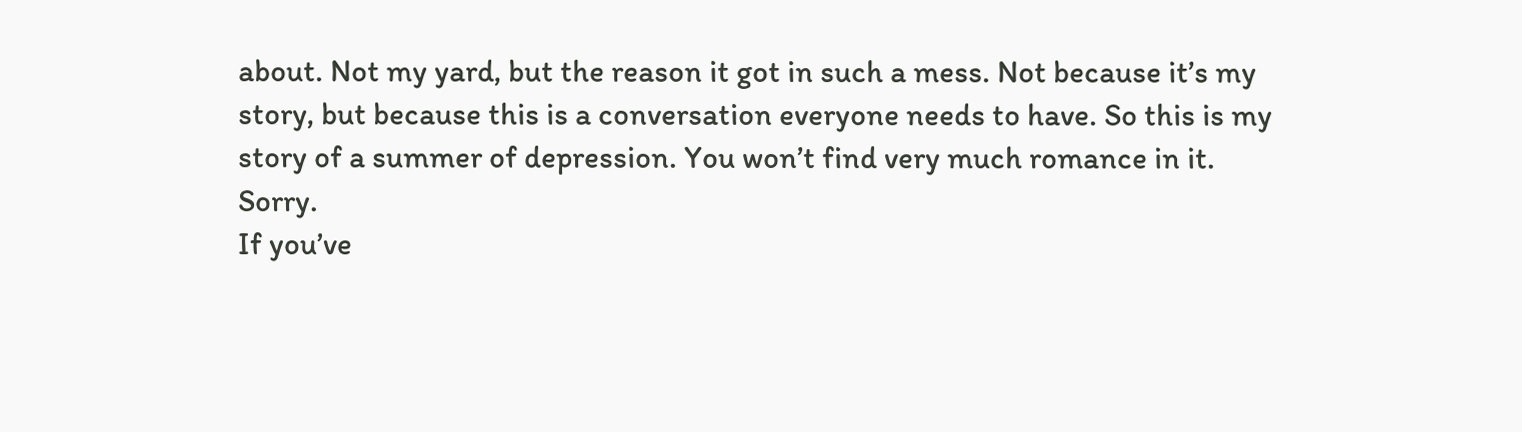about. Not my yard, but the reason it got in such a mess. Not because it’s my story, but because this is a conversation everyone needs to have. So this is my story of a summer of depression. You won’t find very much romance in it. Sorry.
If you’ve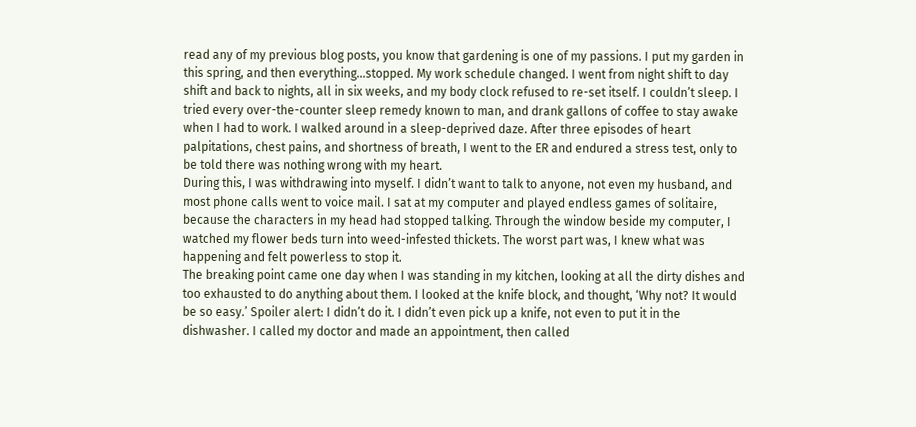read any of my previous blog posts, you know that gardening is one of my passions. I put my garden in this spring, and then everything…stopped. My work schedule changed. I went from night shift to day shift and back to nights, all in six weeks, and my body clock refused to re-set itself. I couldn’t sleep. I tried every over-the-counter sleep remedy known to man, and drank gallons of coffee to stay awake when I had to work. I walked around in a sleep-deprived daze. After three episodes of heart palpitations, chest pains, and shortness of breath, I went to the ER and endured a stress test, only to be told there was nothing wrong with my heart.
During this, I was withdrawing into myself. I didn’t want to talk to anyone, not even my husband, and most phone calls went to voice mail. I sat at my computer and played endless games of solitaire, because the characters in my head had stopped talking. Through the window beside my computer, I watched my flower beds turn into weed-infested thickets. The worst part was, I knew what was happening and felt powerless to stop it.
The breaking point came one day when I was standing in my kitchen, looking at all the dirty dishes and too exhausted to do anything about them. I looked at the knife block, and thought, ‘Why not? It would be so easy.’ Spoiler alert: I didn’t do it. I didn’t even pick up a knife, not even to put it in the dishwasher. I called my doctor and made an appointment, then called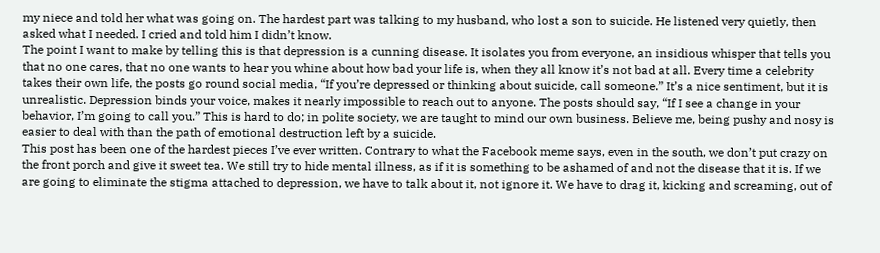my niece and told her what was going on. The hardest part was talking to my husband, who lost a son to suicide. He listened very quietly, then asked what I needed. I cried and told him I didn’t know.
The point I want to make by telling this is that depression is a cunning disease. It isolates you from everyone, an insidious whisper that tells you that no one cares, that no one wants to hear you whine about how bad your life is, when they all know it’s not bad at all. Every time a celebrity takes their own life, the posts go round social media, “If you’re depressed or thinking about suicide, call someone.” It’s a nice sentiment, but it is unrealistic. Depression binds your voice, makes it nearly impossible to reach out to anyone. The posts should say, “If I see a change in your behavior, I’m going to call you.” This is hard to do; in polite society, we are taught to mind our own business. Believe me, being pushy and nosy is easier to deal with than the path of emotional destruction left by a suicide.
This post has been one of the hardest pieces I’ve ever written. Contrary to what the Facebook meme says, even in the south, we don’t put crazy on the front porch and give it sweet tea. We still try to hide mental illness, as if it is something to be ashamed of and not the disease that it is. If we are going to eliminate the stigma attached to depression, we have to talk about it, not ignore it. We have to drag it, kicking and screaming, out of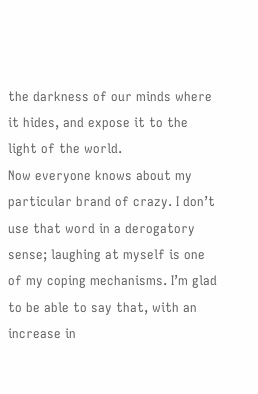the darkness of our minds where it hides, and expose it to the light of the world.
Now everyone knows about my particular brand of crazy. I don’t use that word in a derogatory sense; laughing at myself is one of my coping mechanisms. I’m glad to be able to say that, with an increase in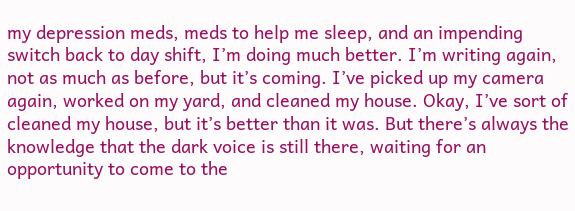my depression meds, meds to help me sleep, and an impending switch back to day shift, I’m doing much better. I’m writing again, not as much as before, but it’s coming. I’ve picked up my camera again, worked on my yard, and cleaned my house. Okay, I’ve sort of cleaned my house, but it’s better than it was. But there’s always the knowledge that the dark voice is still there, waiting for an opportunity to come to the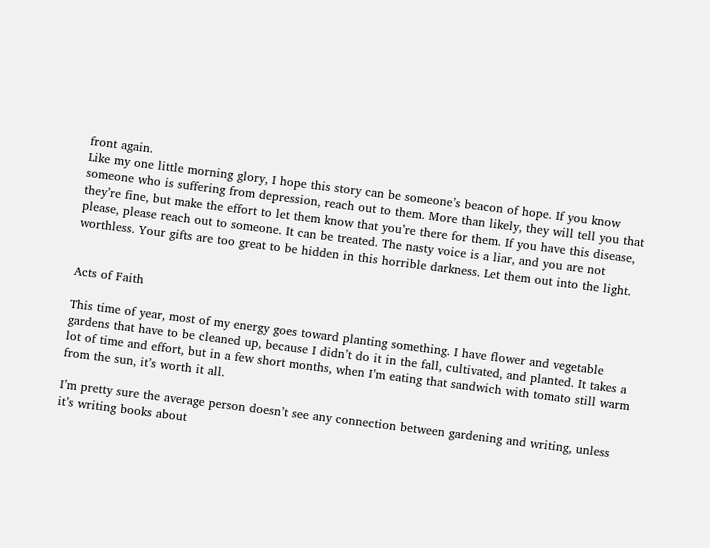front again.
Like my one little morning glory, I hope this story can be someone’s beacon of hope. If you know someone who is suffering from depression, reach out to them. More than likely, they will tell you that they’re fine, but make the effort to let them know that you’re there for them. If you have this disease, please, please reach out to someone. It can be treated. The nasty voice is a liar, and you are not worthless. Your gifts are too great to be hidden in this horrible darkness. Let them out into the light.


Acts of Faith

This time of year, most of my energy goes toward planting something. I have flower and vegetable gardens that have to be cleaned up, because I didn’t do it in the fall, cultivated, and planted. It takes a lot of time and effort, but in a few short months, when I’m eating that sandwich with tomato still warm from the sun, it’s worth it all.

I’m pretty sure the average person doesn’t see any connection between gardening and writing, unless it’s writing books about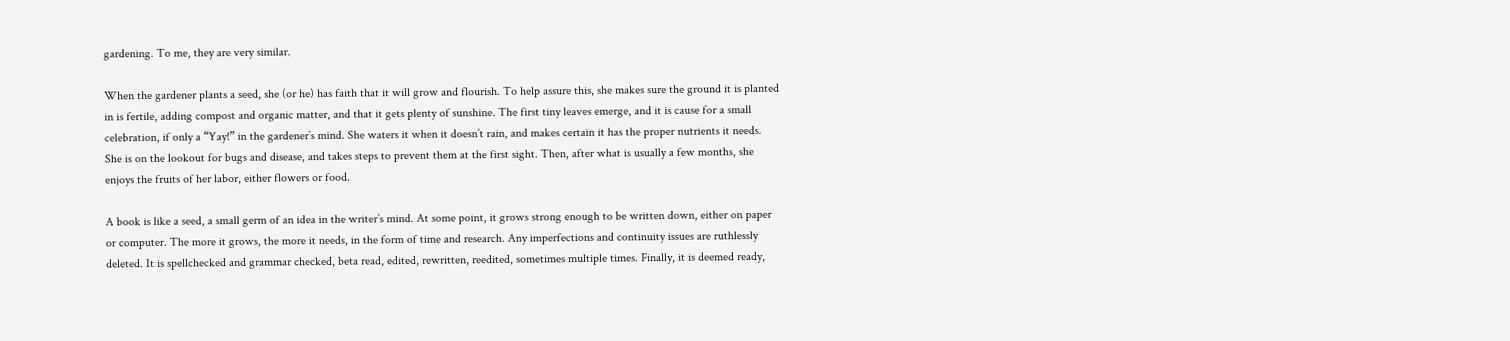gardening. To me, they are very similar.

When the gardener plants a seed, she (or he) has faith that it will grow and flourish. To help assure this, she makes sure the ground it is planted in is fertile, adding compost and organic matter, and that it gets plenty of sunshine. The first tiny leaves emerge, and it is cause for a small celebration, if only a “Yay!” in the gardener’s mind. She waters it when it doesn’t rain, and makes certain it has the proper nutrients it needs. She is on the lookout for bugs and disease, and takes steps to prevent them at the first sight. Then, after what is usually a few months, she enjoys the fruits of her labor, either flowers or food.

A book is like a seed, a small germ of an idea in the writer’s mind. At some point, it grows strong enough to be written down, either on paper or computer. The more it grows, the more it needs, in the form of time and research. Any imperfections and continuity issues are ruthlessly deleted. It is spellchecked and grammar checked, beta read, edited, rewritten, reedited, sometimes multiple times. Finally, it is deemed ready,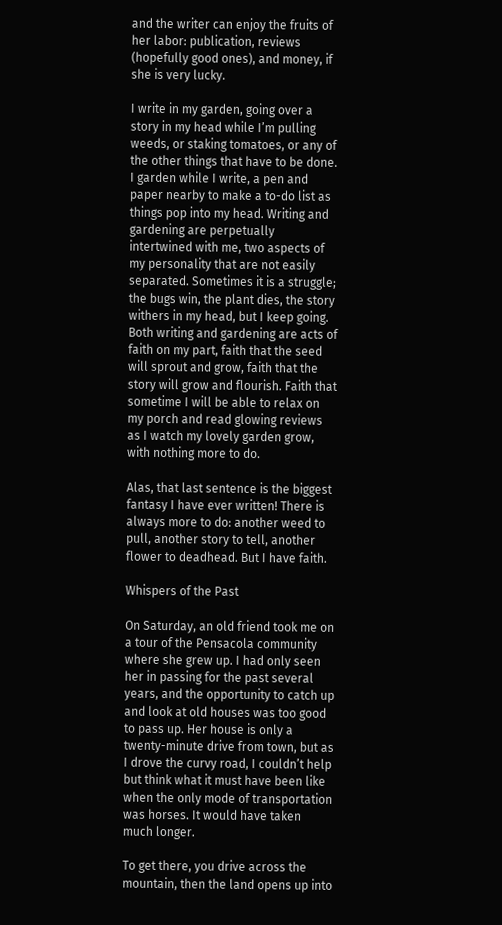and the writer can enjoy the fruits of her labor: publication, reviews (hopefully good ones), and money, if she is very lucky.

I write in my garden, going over a story in my head while I’m pulling weeds, or staking tomatoes, or any of the other things that have to be done. I garden while I write, a pen and paper nearby to make a to-do list as things pop into my head. Writing and gardening are perpetually intertwined with me, two aspects of my personality that are not easily separated. Sometimes it is a struggle; the bugs win, the plant dies, the story withers in my head, but I keep going. Both writing and gardening are acts of faith on my part, faith that the seed will sprout and grow, faith that the story will grow and flourish. Faith that sometime I will be able to relax on my porch and read glowing reviews as I watch my lovely garden grow, with nothing more to do.

Alas, that last sentence is the biggest fantasy I have ever written! There is always more to do: another weed to pull, another story to tell, another flower to deadhead. But I have faith.

Whispers of the Past

On Saturday, an old friend took me on a tour of the Pensacola community where she grew up. I had only seen her in passing for the past several years, and the opportunity to catch up and look at old houses was too good to pass up. Her house is only a twenty-minute drive from town, but as I drove the curvy road, I couldn’t help but think what it must have been like when the only mode of transportation was horses. It would have taken much longer.

To get there, you drive across the mountain, then the land opens up into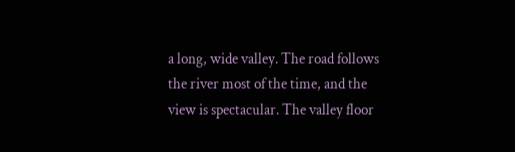a long, wide valley. The road follows the river most of the time, and the view is spectacular. The valley floor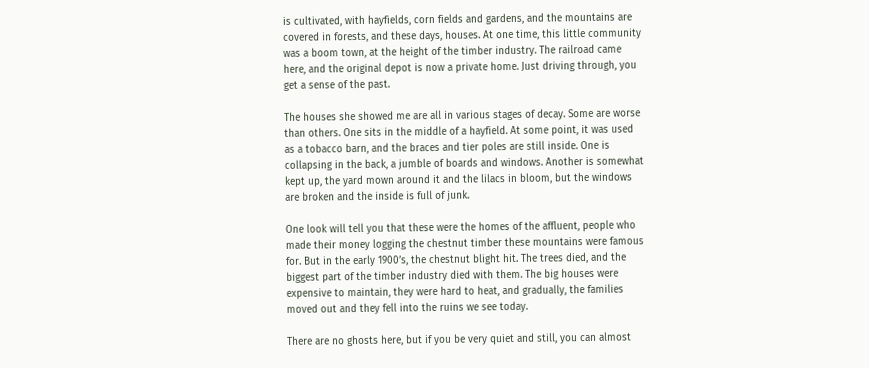is cultivated, with hayfields, corn fields and gardens, and the mountains are covered in forests, and these days, houses. At one time, this little community was a boom town, at the height of the timber industry. The railroad came here, and the original depot is now a private home. Just driving through, you get a sense of the past.

The houses she showed me are all in various stages of decay. Some are worse than others. One sits in the middle of a hayfield. At some point, it was used as a tobacco barn, and the braces and tier poles are still inside. One is collapsing in the back, a jumble of boards and windows. Another is somewhat kept up, the yard mown around it and the lilacs in bloom, but the windows are broken and the inside is full of junk.

One look will tell you that these were the homes of the affluent, people who made their money logging the chestnut timber these mountains were famous for. But in the early 1900’s, the chestnut blight hit. The trees died, and the biggest part of the timber industry died with them. The big houses were expensive to maintain, they were hard to heat, and gradually, the families moved out and they fell into the ruins we see today.

There are no ghosts here, but if you be very quiet and still, you can almost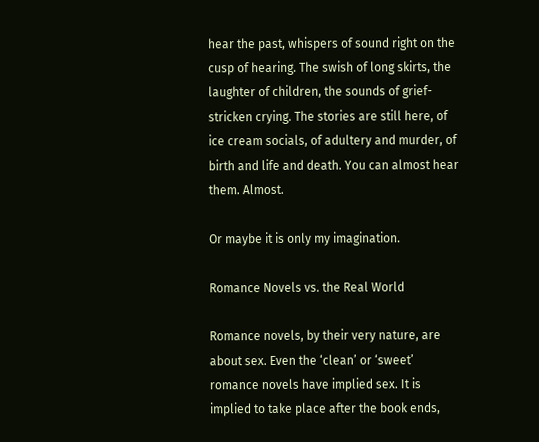hear the past, whispers of sound right on the cusp of hearing. The swish of long skirts, the laughter of children, the sounds of grief-stricken crying. The stories are still here, of ice cream socials, of adultery and murder, of birth and life and death. You can almost hear them. Almost.

Or maybe it is only my imagination.

Romance Novels vs. the Real World

Romance novels, by their very nature, are about sex. Even the ‘clean’ or ‘sweet’ romance novels have implied sex. It is implied to take place after the book ends,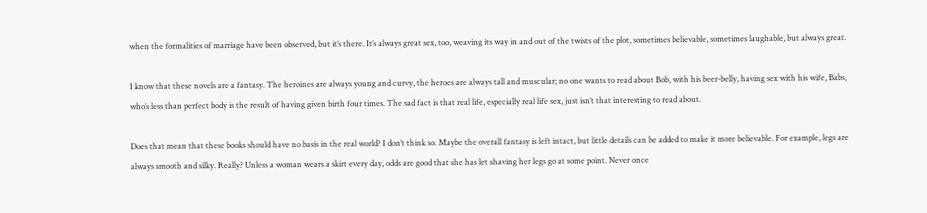when the formalities of marriage have been observed, but it’s there. It’s always great sex, too, weaving its way in and out of the twists of the plot, sometimes believable, sometimes laughable, but always great.

I know that these novels are a fantasy. The heroines are always young and curvy, the heroes are always tall and muscular; no one wants to read about Bob, with his beer-belly, having sex with his wife, Babs, who’s less than perfect body is the result of having given birth four times. The sad fact is that real life, especially real life sex, just isn’t that interesting to read about.

Does that mean that these books should have no basis in the real world? I don’t think so. Maybe the overall fantasy is left intact, but little details can be added to make it more believable. For example, legs are always smooth and silky. Really? Unless a woman wears a skirt every day, odds are good that she has let shaving her legs go at some point. Never once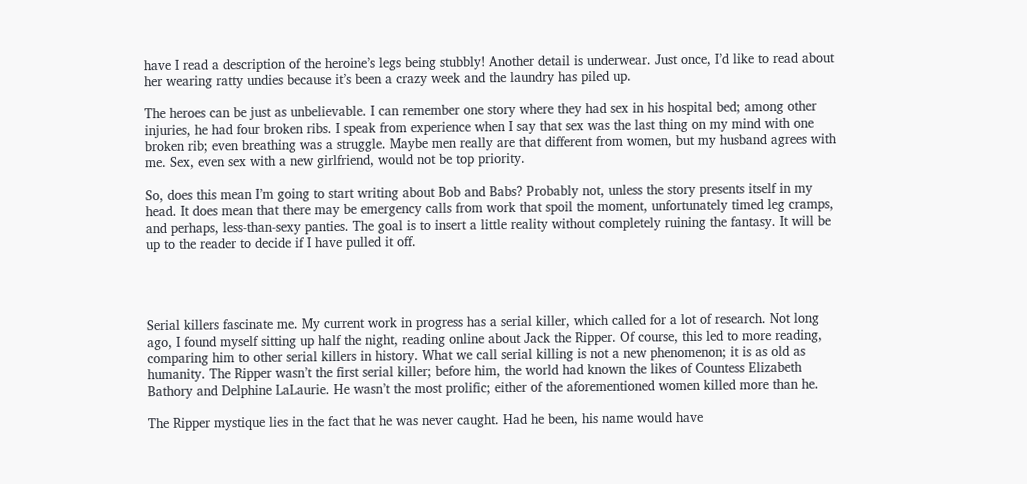have I read a description of the heroine’s legs being stubbly! Another detail is underwear. Just once, I’d like to read about her wearing ratty undies because it’s been a crazy week and the laundry has piled up.

The heroes can be just as unbelievable. I can remember one story where they had sex in his hospital bed; among other injuries, he had four broken ribs. I speak from experience when I say that sex was the last thing on my mind with one broken rib; even breathing was a struggle. Maybe men really are that different from women, but my husband agrees with me. Sex, even sex with a new girlfriend, would not be top priority.

So, does this mean I’m going to start writing about Bob and Babs? Probably not, unless the story presents itself in my head. It does mean that there may be emergency calls from work that spoil the moment, unfortunately timed leg cramps, and perhaps, less-than-sexy panties. The goal is to insert a little reality without completely ruining the fantasy. It will be up to the reader to decide if I have pulled it off.




Serial killers fascinate me. My current work in progress has a serial killer, which called for a lot of research. Not long ago, I found myself sitting up half the night, reading online about Jack the Ripper. Of course, this led to more reading, comparing him to other serial killers in history. What we call serial killing is not a new phenomenon; it is as old as humanity. The Ripper wasn’t the first serial killer; before him, the world had known the likes of Countess Elizabeth Bathory and Delphine LaLaurie. He wasn’t the most prolific; either of the aforementioned women killed more than he.

The Ripper mystique lies in the fact that he was never caught. Had he been, his name would have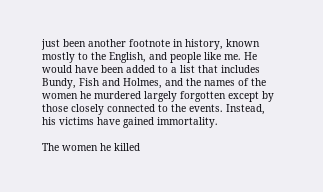just been another footnote in history, known mostly to the English, and people like me. He would have been added to a list that includes Bundy, Fish and Holmes, and the names of the women he murdered largely forgotten except by those closely connected to the events. Instead, his victims have gained immortality.

The women he killed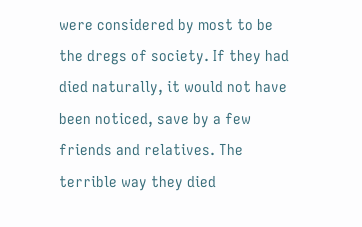were considered by most to be the dregs of society. If they had died naturally, it would not have been noticed, save by a few friends and relatives. The terrible way they died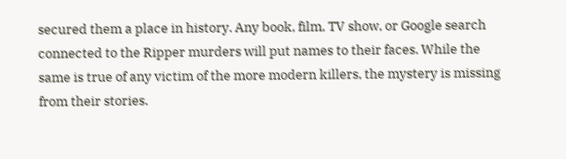secured them a place in history. Any book, film, TV show, or Google search connected to the Ripper murders will put names to their faces. While the same is true of any victim of the more modern killers, the mystery is missing from their stories.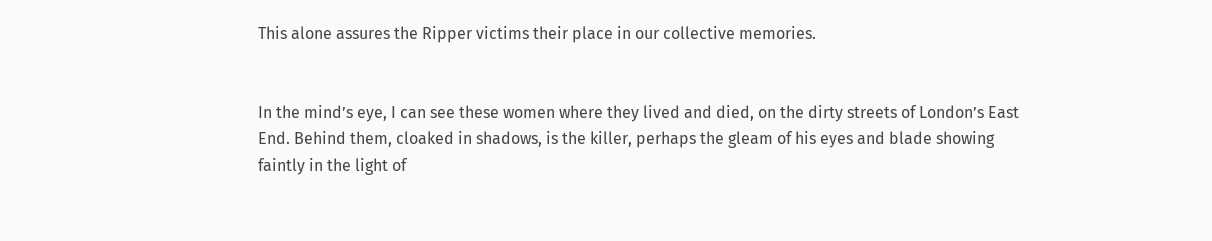This alone assures the Ripper victims their place in our collective memories.


In the mind’s eye, I can see these women where they lived and died, on the dirty streets of London’s East End. Behind them, cloaked in shadows, is the killer, perhaps the gleam of his eyes and blade showing faintly in the light of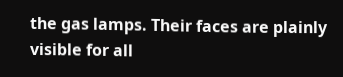the gas lamps. Their faces are plainly visible for all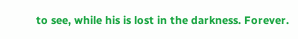to see, while his is lost in the darkness. Forever.